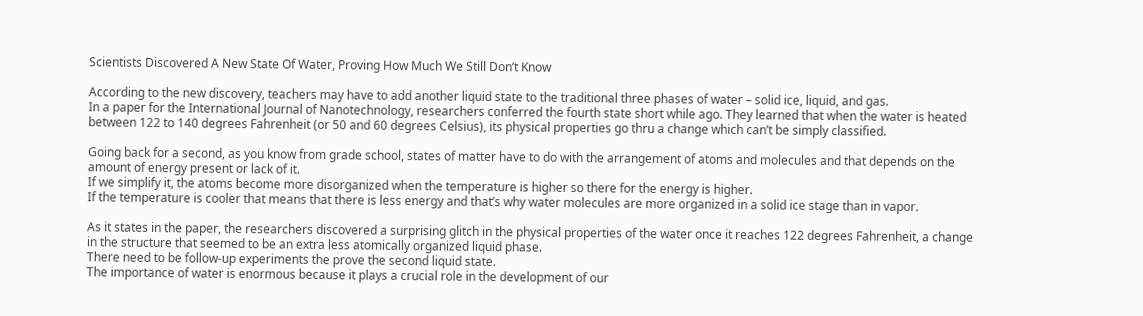Scientists Discovered A New State Of Water, Proving How Much We Still Don’t Know

According to the new discovery, teachers may have to add another liquid state to the traditional three phases of water – solid ice, liquid, and gas.
In a paper for the International Journal of Nanotechnology, researchers conferred the fourth state short while ago. They learned that when the water is heated between 122 to 140 degrees Fahrenheit (or 50 and 60 degrees Celsius), its physical properties go thru a change which can’t be simply classified.

Going back for a second, as you know from grade school, states of matter have to do with the arrangement of atoms and molecules and that depends on the amount of energy present or lack of it.
If we simplify it, the atoms become more disorganized when the temperature is higher so there for the energy is higher.
If the temperature is cooler that means that there is less energy and that’s why water molecules are more organized in a solid ice stage than in vapor.

As it states in the paper, the researchers discovered a surprising glitch in the physical properties of the water once it reaches 122 degrees Fahrenheit, a change in the structure that seemed to be an extra less atomically organized liquid phase.
There need to be follow-up experiments the prove the second liquid state.
The importance of water is enormous because it plays a crucial role in the development of our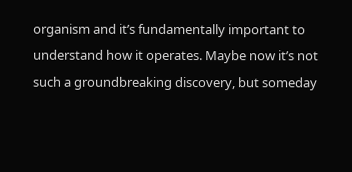organism and it’s fundamentally important to understand how it operates. Maybe now it’s not such a groundbreaking discovery, but someday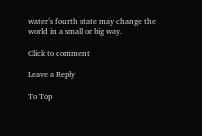water’s fourth state may change the world in a small or big way.

Click to comment

Leave a Reply

To Top